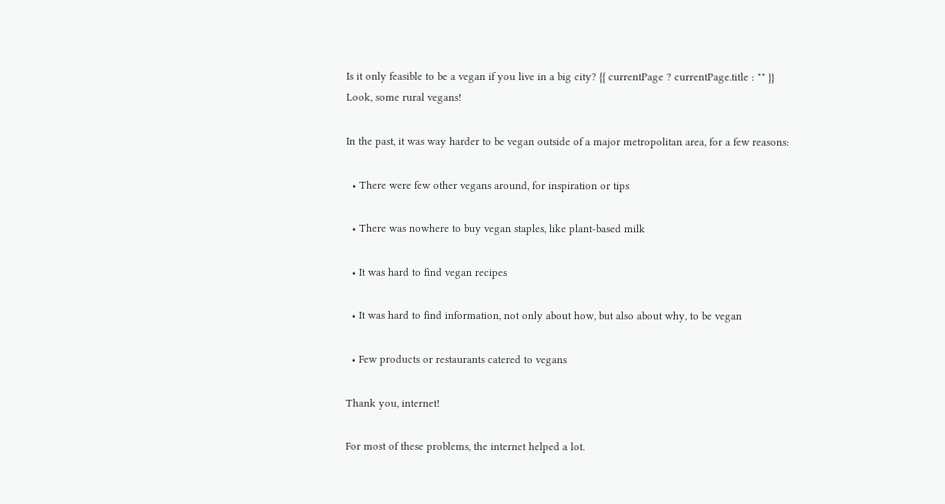Is it only feasible to be a vegan if you live in a big city? {{ currentPage ? currentPage.title : "" }}
Look, some rural vegans!

In the past, it was way harder to be vegan outside of a major metropolitan area, for a few reasons:

  • There were few other vegans around, for inspiration or tips

  • There was nowhere to buy vegan staples, like plant-based milk

  • It was hard to find vegan recipes

  • It was hard to find information, not only about how, but also about why, to be vegan

  • Few products or restaurants catered to vegans

Thank you, internet!

For most of these problems, the internet helped a lot.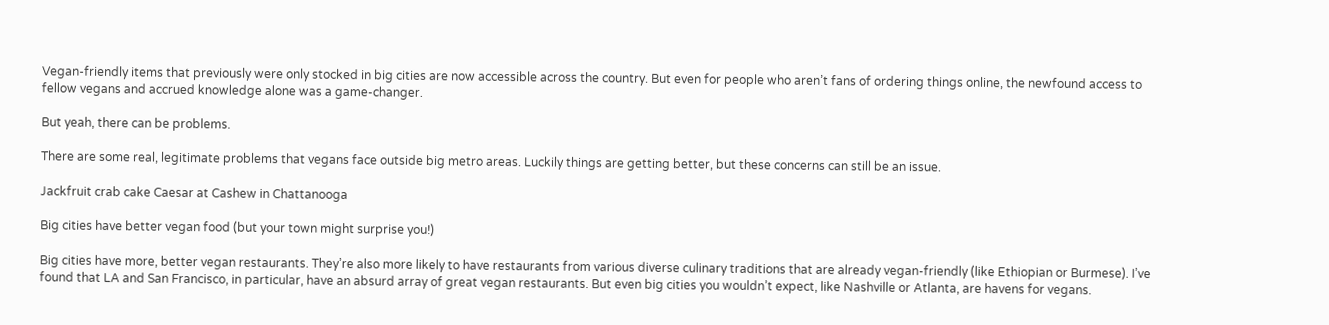Vegan-friendly items that previously were only stocked in big cities are now accessible across the country. But even for people who aren’t fans of ordering things online, the newfound access to fellow vegans and accrued knowledge alone was a game-changer.

But yeah, there can be problems.

There are some real, legitimate problems that vegans face outside big metro areas. Luckily things are getting better, but these concerns can still be an issue.

Jackfruit crab cake Caesar at Cashew in Chattanooga

Big cities have better vegan food (but your town might surprise you!)

Big cities have more, better vegan restaurants. They’re also more likely to have restaurants from various diverse culinary traditions that are already vegan-friendly (like Ethiopian or Burmese). I’ve found that LA and San Francisco, in particular, have an absurd array of great vegan restaurants. But even big cities you wouldn’t expect, like Nashville or Atlanta, are havens for vegans.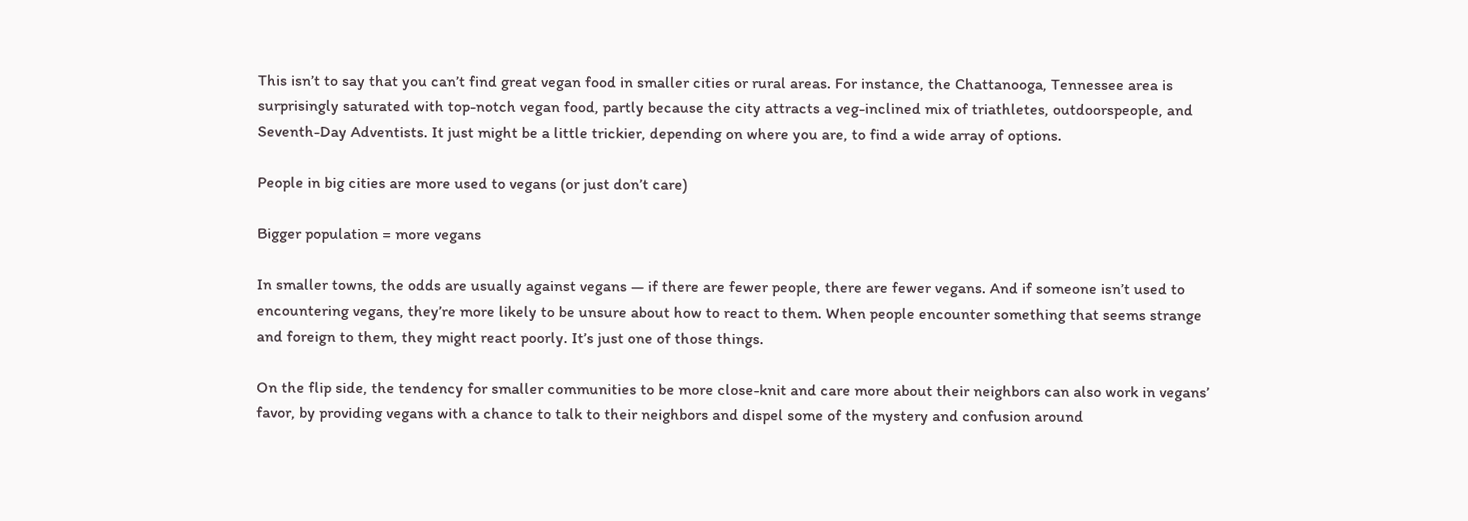This isn’t to say that you can’t find great vegan food in smaller cities or rural areas. For instance, the Chattanooga, Tennessee area is surprisingly saturated with top-notch vegan food, partly because the city attracts a veg-inclined mix of triathletes, outdoorspeople, and Seventh-Day Adventists. It just might be a little trickier, depending on where you are, to find a wide array of options.

People in big cities are more used to vegans (or just don’t care)

Bigger population = more vegans

In smaller towns, the odds are usually against vegans — if there are fewer people, there are fewer vegans. And if someone isn’t used to encountering vegans, they’re more likely to be unsure about how to react to them. When people encounter something that seems strange and foreign to them, they might react poorly. It’s just one of those things.

On the flip side, the tendency for smaller communities to be more close-knit and care more about their neighbors can also work in vegans’ favor, by providing vegans with a chance to talk to their neighbors and dispel some of the mystery and confusion around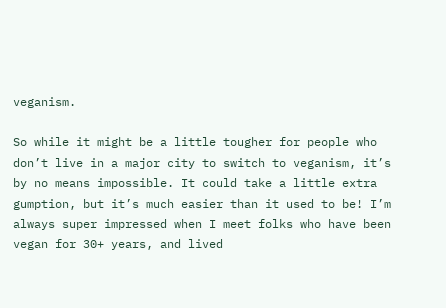veganism.

So while it might be a little tougher for people who don’t live in a major city to switch to veganism, it’s by no means impossible. It could take a little extra gumption, but it’s much easier than it used to be! I’m always super impressed when I meet folks who have been vegan for 30+ years, and lived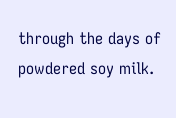through the days of powdered soy milk.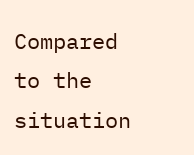Compared to the situation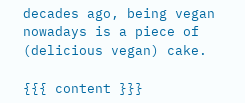decades ago, being vegan nowadays is a piece of (delicious vegan) cake.

{{{ content }}}